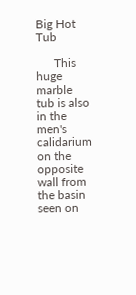Big Hot Tub

      This huge marble tub is also in the men's calidarium on the opposite wall from the basin seen on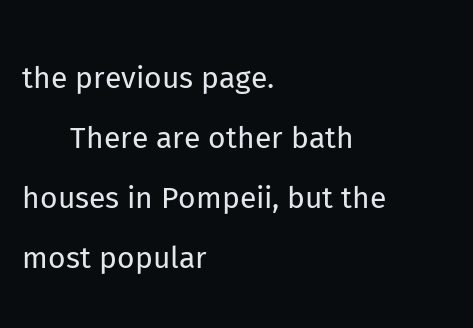the previous page.
      There are other bath houses in Pompeii, but the most popular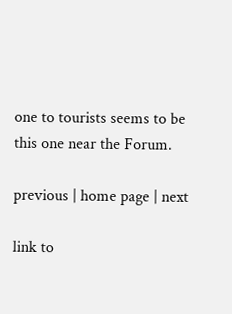one to tourists seems to be this one near the Forum.

previous | home page | next

link to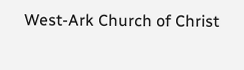West-Ark Church of Christ